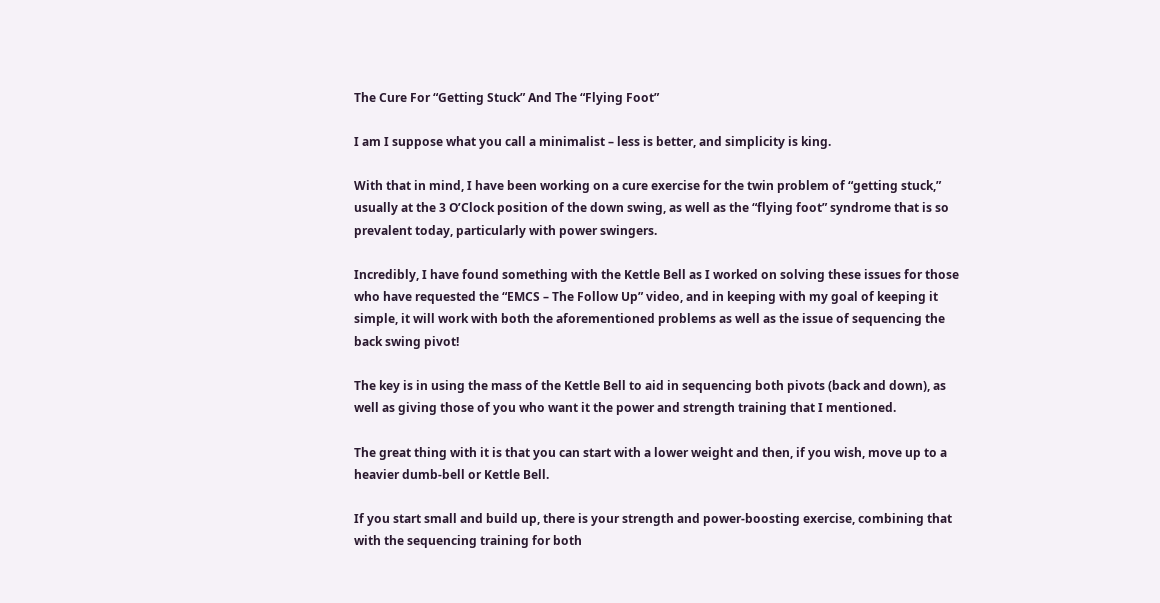The Cure For “Getting Stuck” And The “Flying Foot”

I am I suppose what you call a minimalist – less is better, and simplicity is king.

With that in mind, I have been working on a cure exercise for the twin problem of “getting stuck,” usually at the 3 O’Clock position of the down swing, as well as the “flying foot” syndrome that is so prevalent today, particularly with power swingers.

Incredibly, I have found something with the Kettle Bell as I worked on solving these issues for those who have requested the “EMCS – The Follow Up” video, and in keeping with my goal of keeping it simple, it will work with both the aforementioned problems as well as the issue of sequencing the back swing pivot!

The key is in using the mass of the Kettle Bell to aid in sequencing both pivots (back and down), as well as giving those of you who want it the power and strength training that I mentioned.

The great thing with it is that you can start with a lower weight and then, if you wish, move up to a heavier dumb-bell or Kettle Bell.

If you start small and build up, there is your strength and power-boosting exercise, combining that with the sequencing training for both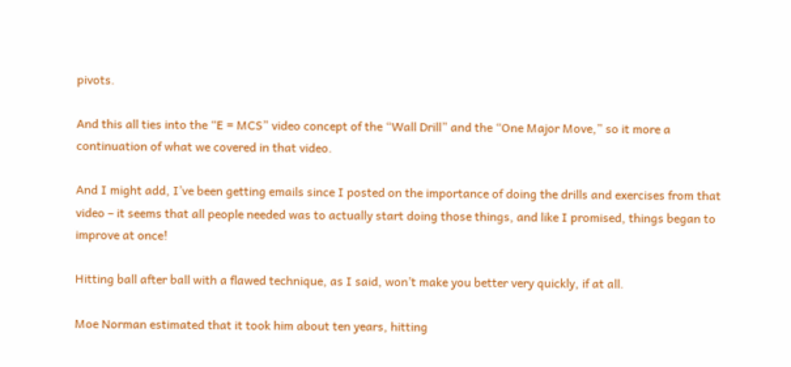pivots.

And this all ties into the “E = MCS” video concept of the “Wall Drill” and the “One Major Move,” so it more a continuation of what we covered in that video.

And I might add, I’ve been getting emails since I posted on the importance of doing the drills and exercises from that video – it seems that all people needed was to actually start doing those things, and like I promised, things began to improve at once!

Hitting ball after ball with a flawed technique, as I said, won’t make you better very quickly, if at all.

Moe Norman estimated that it took him about ten years, hitting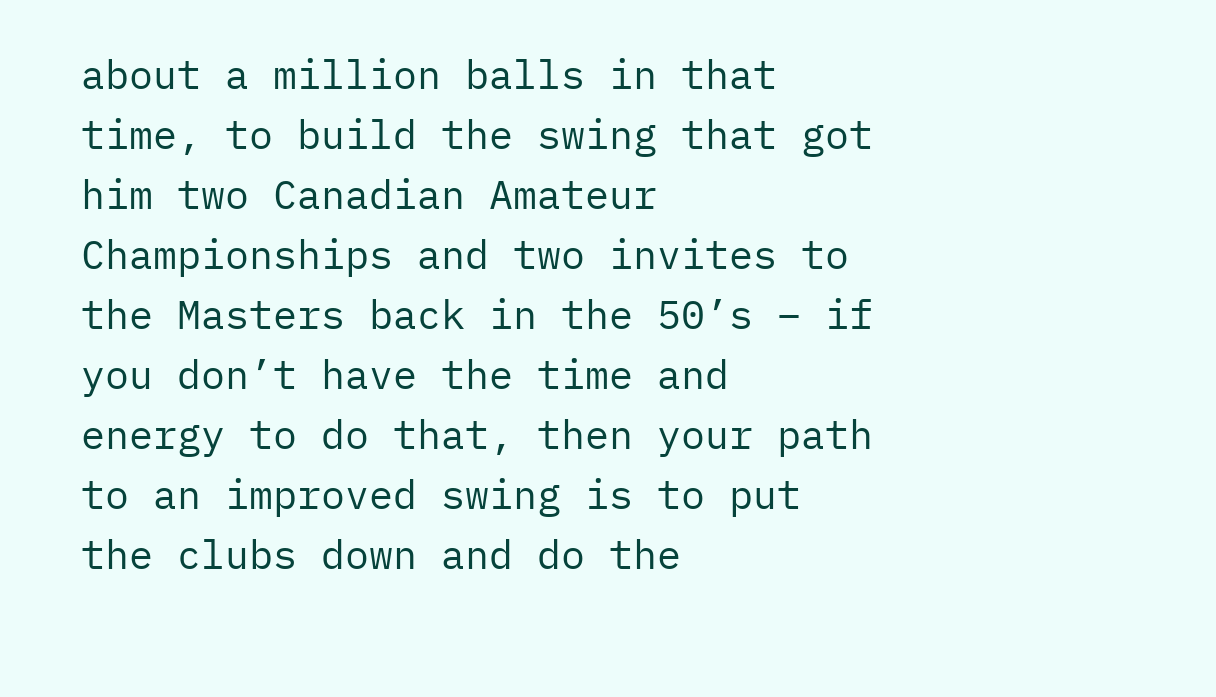about a million balls in that time, to build the swing that got him two Canadian Amateur Championships and two invites to the Masters back in the 50’s – if you don’t have the time and energy to do that, then your path to an improved swing is to put the clubs down and do the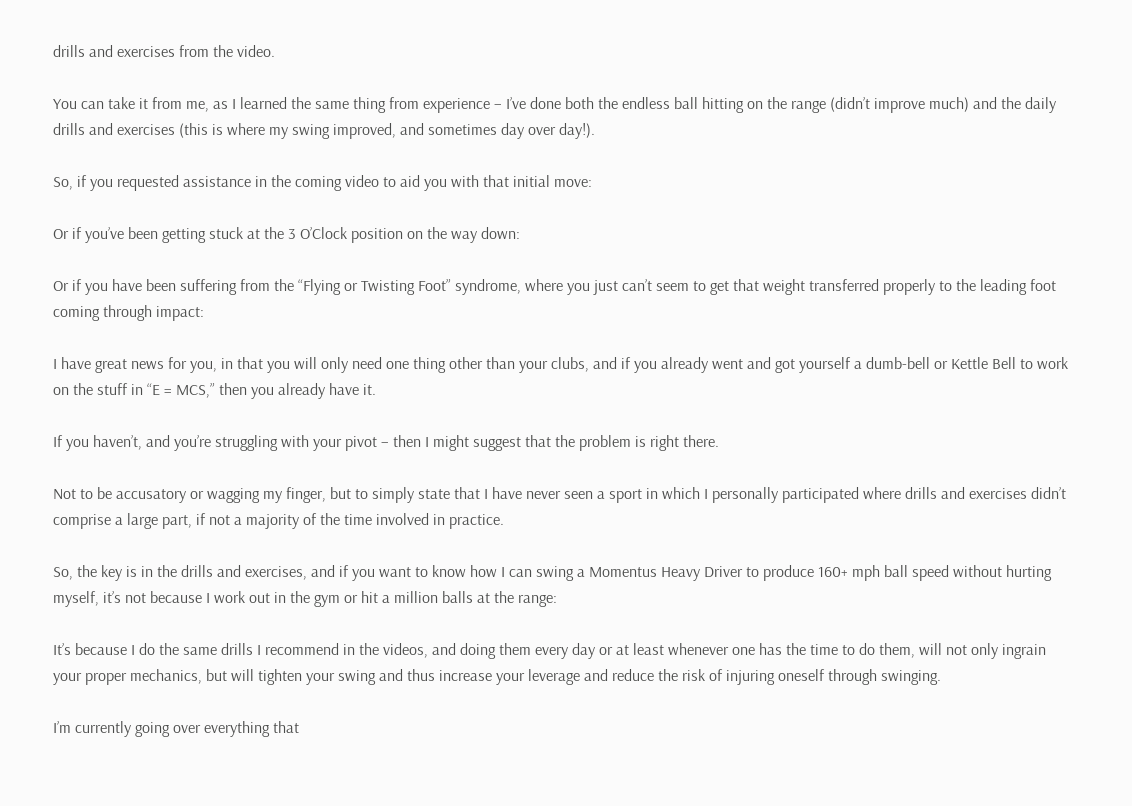drills and exercises from the video.

You can take it from me, as I learned the same thing from experience – I’ve done both the endless ball hitting on the range (didn’t improve much) and the daily drills and exercises (this is where my swing improved, and sometimes day over day!).

So, if you requested assistance in the coming video to aid you with that initial move:

Or if you’ve been getting stuck at the 3 O’Clock position on the way down:

Or if you have been suffering from the “Flying or Twisting Foot” syndrome, where you just can’t seem to get that weight transferred properly to the leading foot coming through impact:

I have great news for you, in that you will only need one thing other than your clubs, and if you already went and got yourself a dumb-bell or Kettle Bell to work on the stuff in “E = MCS,” then you already have it.

If you haven’t, and you’re struggling with your pivot – then I might suggest that the problem is right there.

Not to be accusatory or wagging my finger, but to simply state that I have never seen a sport in which I personally participated where drills and exercises didn’t comprise a large part, if not a majority of the time involved in practice.

So, the key is in the drills and exercises, and if you want to know how I can swing a Momentus Heavy Driver to produce 160+ mph ball speed without hurting myself, it’s not because I work out in the gym or hit a million balls at the range:

It’s because I do the same drills I recommend in the videos, and doing them every day or at least whenever one has the time to do them, will not only ingrain your proper mechanics, but will tighten your swing and thus increase your leverage and reduce the risk of injuring oneself through swinging.

I’m currently going over everything that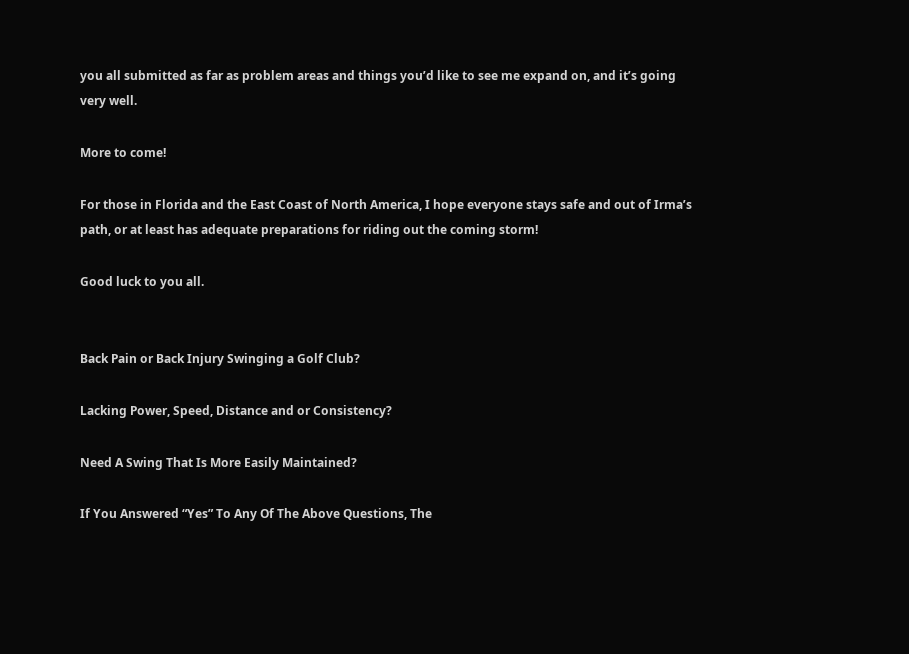you all submitted as far as problem areas and things you’d like to see me expand on, and it’s going very well.

More to come!

For those in Florida and the East Coast of North America, I hope everyone stays safe and out of Irma’s path, or at least has adequate preparations for riding out the coming storm!

Good luck to you all.


Back Pain or Back Injury Swinging a Golf Club?

Lacking Power, Speed, Distance and or Consistency?

Need A Swing That Is More Easily Maintained?

If You Answered “Yes” To Any Of The Above Questions, The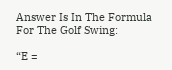Answer Is In The Formula For The Golf Swing:

“E =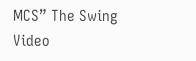MCS” The Swing Video